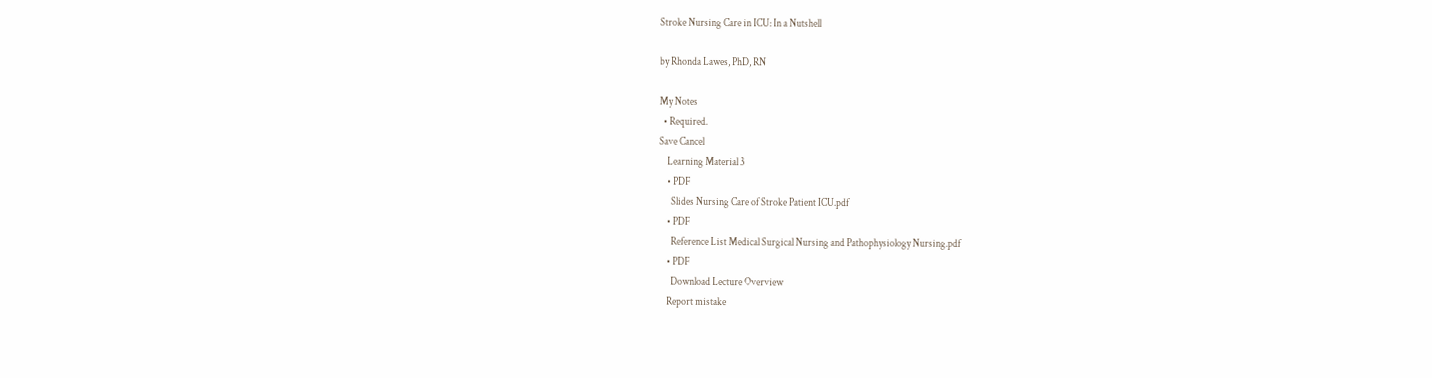Stroke Nursing Care in ICU: In a Nutshell

by Rhonda Lawes, PhD, RN

My Notes
  • Required.
Save Cancel
    Learning Material 3
    • PDF
      Slides Nursing Care of Stroke Patient ICU.pdf
    • PDF
      Reference List Medical Surgical Nursing and Pathophysiology Nursing.pdf
    • PDF
      Download Lecture Overview
    Report mistake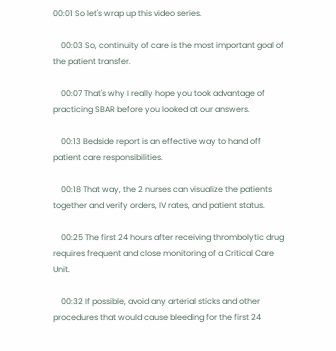00:01 So let's wrap up this video series.

    00:03 So, continuity of care is the most important goal of the patient transfer.

    00:07 That's why I really hope you took advantage of practicing SBAR before you looked at our answers.

    00:13 Bedside report is an effective way to hand off patient care responsibilities.

    00:18 That way, the 2 nurses can visualize the patients together and verify orders, IV rates, and patient status.

    00:25 The first 24 hours after receiving thrombolytic drug requires frequent and close monitoring of a Critical Care Unit.

    00:32 If possible, avoid any arterial sticks and other procedures that would cause bleeding for the first 24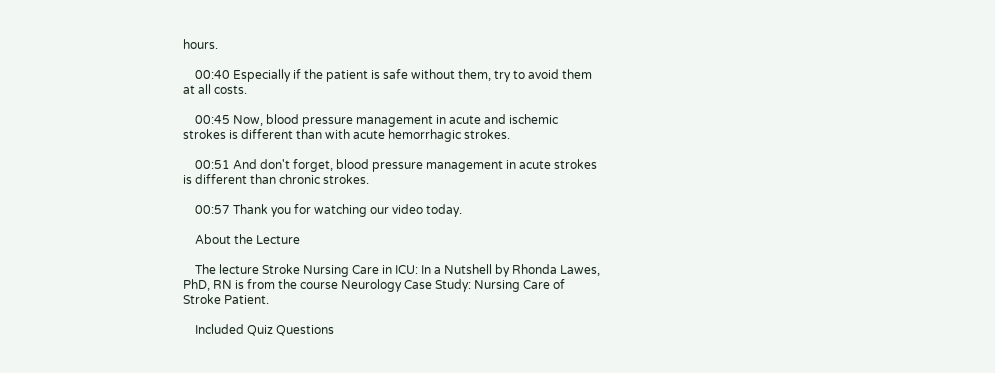hours.

    00:40 Especially if the patient is safe without them, try to avoid them at all costs.

    00:45 Now, blood pressure management in acute and ischemic strokes is different than with acute hemorrhagic strokes.

    00:51 And don't forget, blood pressure management in acute strokes is different than chronic strokes.

    00:57 Thank you for watching our video today.

    About the Lecture

    The lecture Stroke Nursing Care in ICU: In a Nutshell by Rhonda Lawes, PhD, RN is from the course Neurology Case Study: Nursing Care of Stroke Patient.

    Included Quiz Questions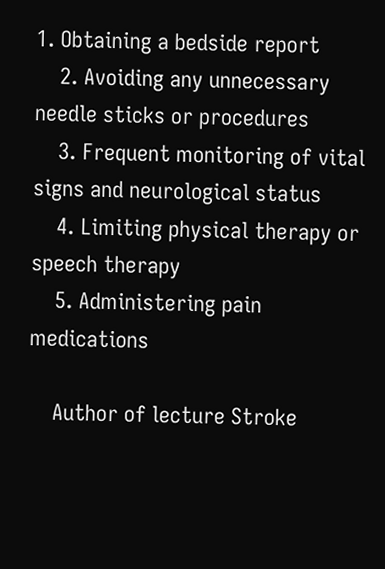1. Obtaining a bedside report
    2. Avoiding any unnecessary needle sticks or procedures
    3. Frequent monitoring of vital signs and neurological status
    4. Limiting physical therapy or speech therapy
    5. Administering pain medications

    Author of lecture Stroke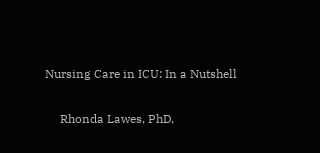Nursing Care in ICU: In a Nutshell

     Rhonda Lawes, PhD,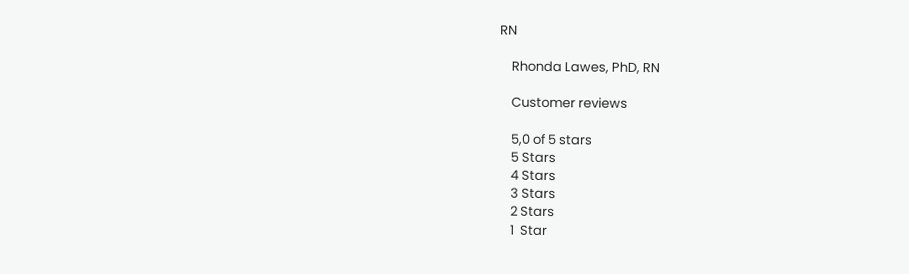RN

    Rhonda Lawes, PhD, RN

    Customer reviews

    5,0 of 5 stars
    5 Stars
    4 Stars
    3 Stars
    2 Stars
    1  Star